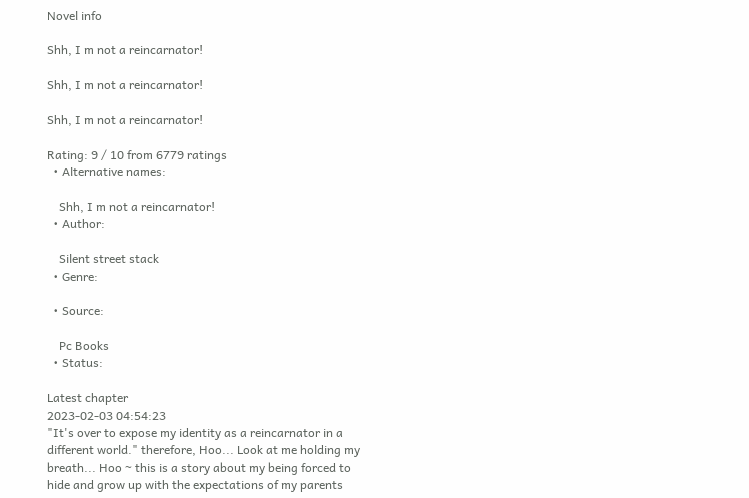Novel info

Shh, I m not a reincarnator!

Shh, I m not a reincarnator!

Shh, I m not a reincarnator!

Rating: 9 / 10 from 6779 ratings
  • Alternative names:

    Shh, I m not a reincarnator!
  • Author:

    Silent street stack
  • Genre:

  • Source:

    Pc Books
  • Status:

Latest chapter
2023-02-03 04:54:23
"It's over to expose my identity as a reincarnator in a different world." therefore, Hoo... Look at me holding my breath... Hoo ~ this is a story about my being forced to hide and grow up with the expectations of my parents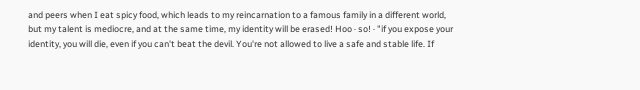and peers when I eat spicy food, which leads to my reincarnation to a famous family in a different world, but my talent is mediocre, and at the same time, my identity will be erased! Hoo · so! · "if you expose your identity, you will die, even if you can't beat the devil. You're not allowed to live a safe and stable life. If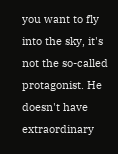you want to fly into the sky, it's not the so-called protagonist. He doesn't have extraordinary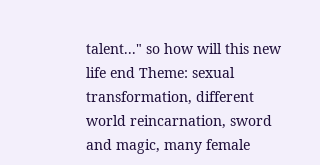talent..." so how will this new life end Theme: sexual transformation, different world reincarnation, sword and magic, many female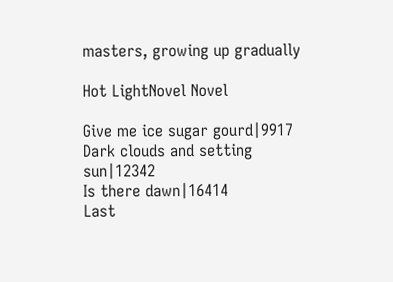masters, growing up gradually

Hot LightNovel Novel

Give me ice sugar gourd|9917
Dark clouds and setting sun|12342
Is there dawn|16414
Last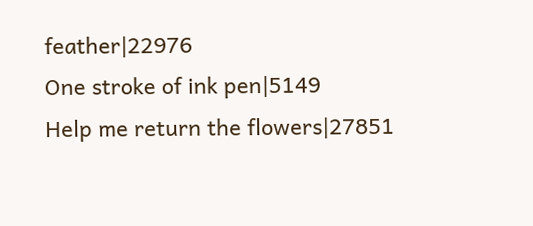feather|22976
One stroke of ink pen|5149
Help me return the flowers|27851